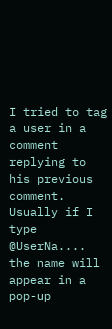I tried to tag a user in a comment replying to his previous comment. Usually if I type @UserNa.... the name will appear in a pop-up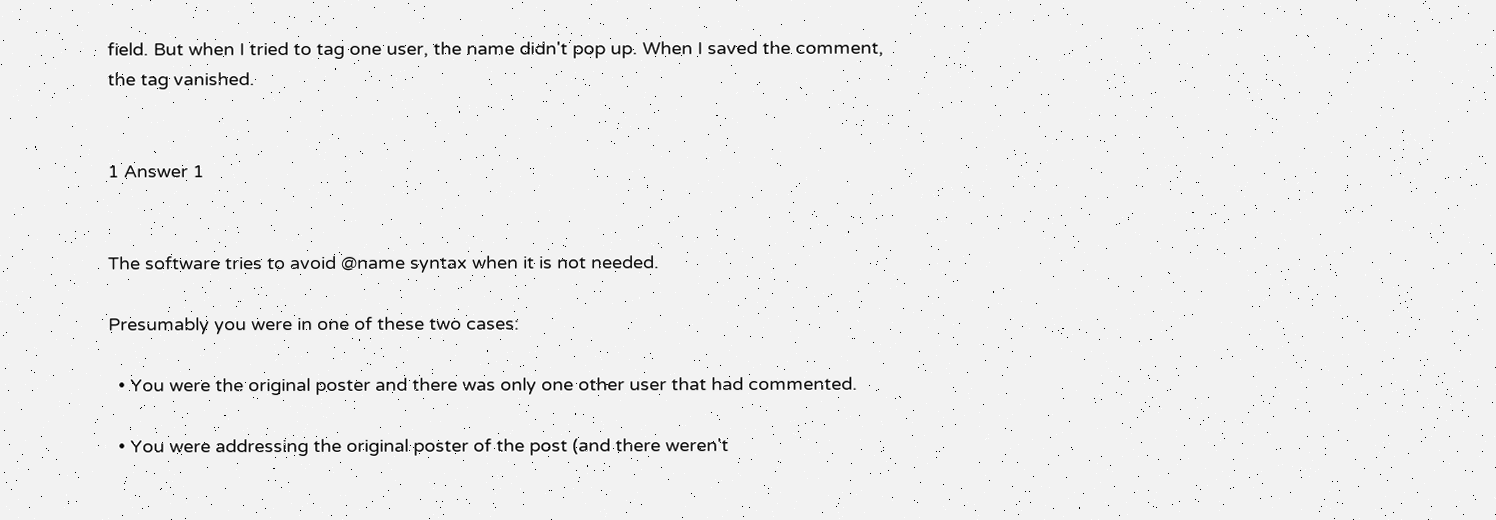field. But when I tried to tag one user, the name didn't pop up. When I saved the comment, the tag vanished.


1 Answer 1


The software tries to avoid @name syntax when it is not needed.

Presumably you were in one of these two cases:

  • You were the original poster and there was only one other user that had commented.

  • You were addressing the original poster of the post (and there weren't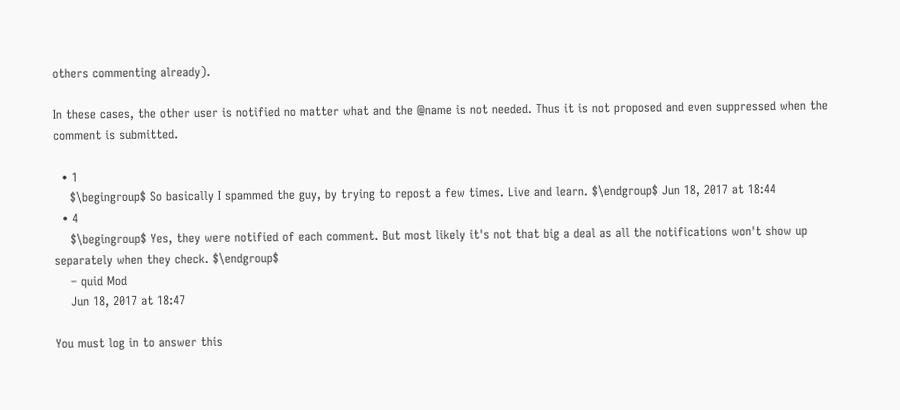others commenting already).

In these cases, the other user is notified no matter what and the @name is not needed. Thus it is not proposed and even suppressed when the comment is submitted.

  • 1
    $\begingroup$ So basically I spammed the guy, by trying to repost a few times. Live and learn. $\endgroup$ Jun 18, 2017 at 18:44
  • 4
    $\begingroup$ Yes, they were notified of each comment. But most likely it's not that big a deal as all the notifications won't show up separately when they check. $\endgroup$
    – quid Mod
    Jun 18, 2017 at 18:47

You must log in to answer this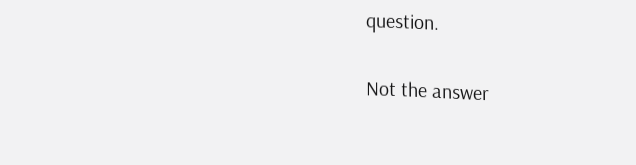question.

Not the answer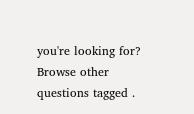you're looking for? Browse other questions tagged .